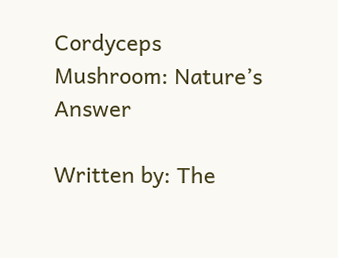Cordyceps Mushroom: Nature’s Answer

Written by: The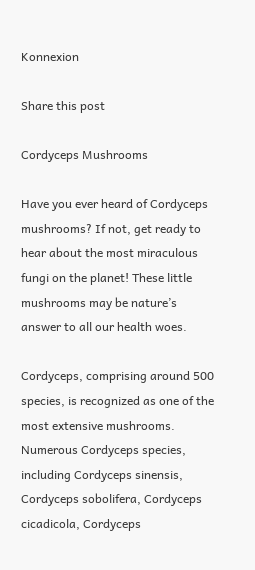Konnexion

Share this post

Cordyceps Mushrooms

Have you ever heard of Cordyceps mushrooms? If not, get ready to hear about the most miraculous fungi on the planet! These little mushrooms may be nature’s answer to all our health woes.

Cordyceps, comprising around 500 species, is recognized as one of the most extensive mushrooms. Numerous Cordyceps species, including Cordyceps sinensis, Cordyceps sobolifera, Cordyceps cicadicola, Cordyceps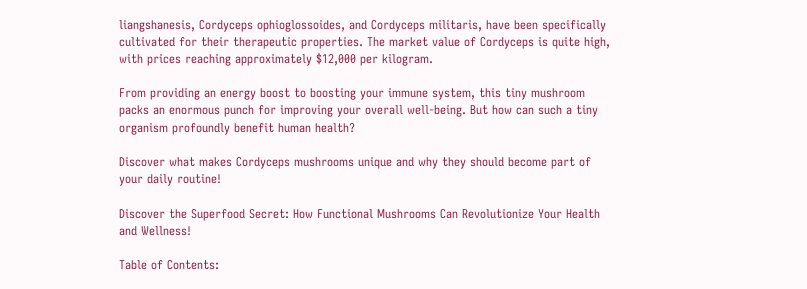liangshanesis, Cordyceps ophioglossoides, and Cordyceps militaris, have been specifically cultivated for their therapeutic properties. The market value of Cordyceps is quite high, with prices reaching approximately $12,000 per kilogram.

From providing an energy boost to boosting your immune system, this tiny mushroom packs an enormous punch for improving your overall well-being. But how can such a tiny organism profoundly benefit human health?

Discover what makes Cordyceps mushrooms unique and why they should become part of your daily routine!

Discover the Superfood Secret: How Functional Mushrooms Can Revolutionize Your Health and Wellness!

Table of Contents: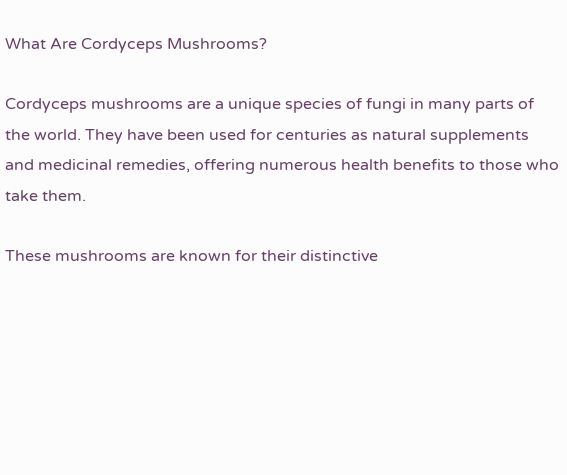What Are Cordyceps Mushrooms?

Cordyceps mushrooms are a unique species of fungi in many parts of the world. They have been used for centuries as natural supplements and medicinal remedies, offering numerous health benefits to those who take them.

These mushrooms are known for their distinctive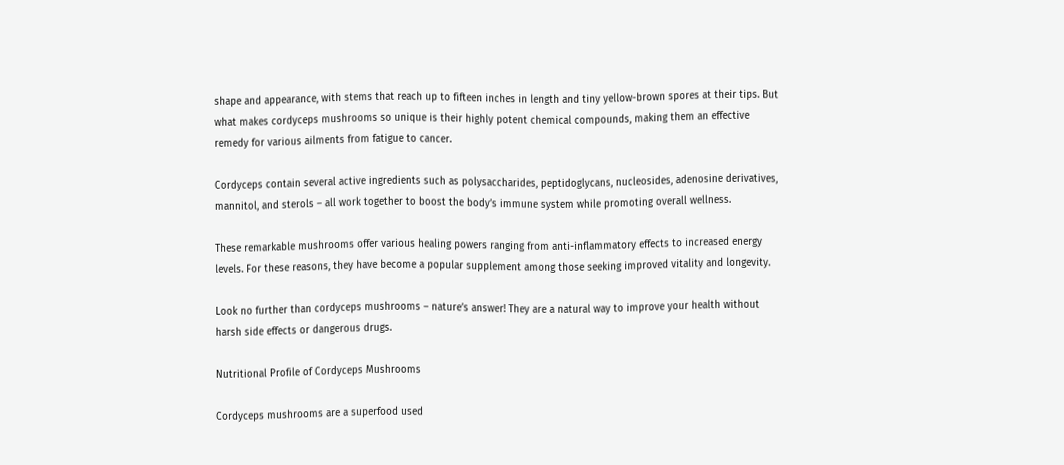shape and appearance, with stems that reach up to fifteen inches in length and tiny yellow-brown spores at their tips. But what makes cordyceps mushrooms so unique is their highly potent chemical compounds, making them an effective remedy for various ailments from fatigue to cancer.

Cordyceps contain several active ingredients such as polysaccharides, peptidoglycans, nucleosides, adenosine derivatives, mannitol, and sterols – all work together to boost the body’s immune system while promoting overall wellness.

These remarkable mushrooms offer various healing powers ranging from anti-inflammatory effects to increased energy levels. For these reasons, they have become a popular supplement among those seeking improved vitality and longevity.

Look no further than cordyceps mushrooms – nature’s answer! They are a natural way to improve your health without harsh side effects or dangerous drugs.

Nutritional Profile of Cordyceps Mushrooms

Cordyceps mushrooms are a superfood used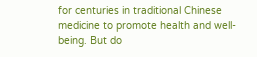for centuries in traditional Chinese medicine to promote health and well-being. But do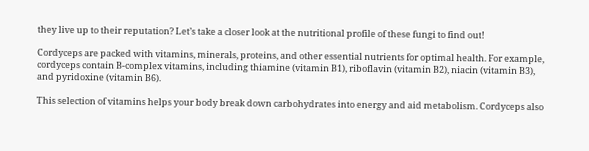they live up to their reputation? Let’s take a closer look at the nutritional profile of these fungi to find out!

Cordyceps are packed with vitamins, minerals, proteins, and other essential nutrients for optimal health. For example, cordyceps contain B-complex vitamins, including thiamine (vitamin B1), riboflavin (vitamin B2), niacin (vitamin B3), and pyridoxine (vitamin B6).

This selection of vitamins helps your body break down carbohydrates into energy and aid metabolism. Cordyceps also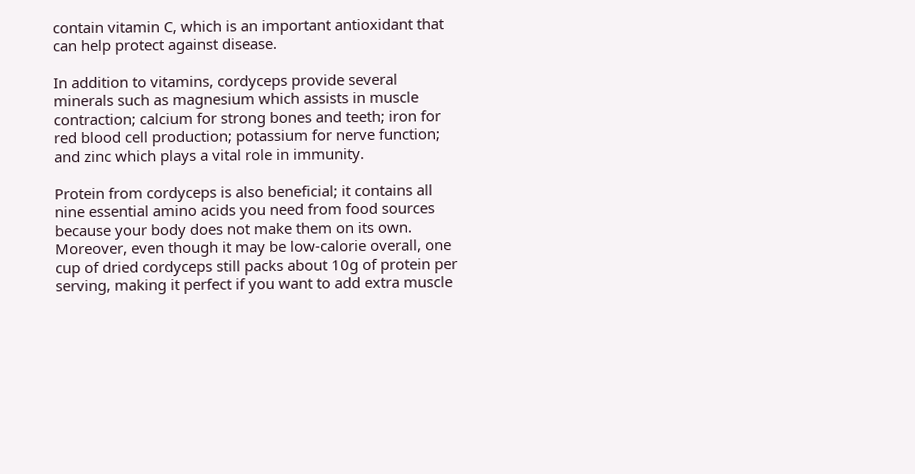contain vitamin C, which is an important antioxidant that can help protect against disease.

In addition to vitamins, cordyceps provide several minerals such as magnesium which assists in muscle contraction; calcium for strong bones and teeth; iron for red blood cell production; potassium for nerve function; and zinc which plays a vital role in immunity.

Protein from cordyceps is also beneficial; it contains all nine essential amino acids you need from food sources because your body does not make them on its own. Moreover, even though it may be low-calorie overall, one cup of dried cordyceps still packs about 10g of protein per serving, making it perfect if you want to add extra muscle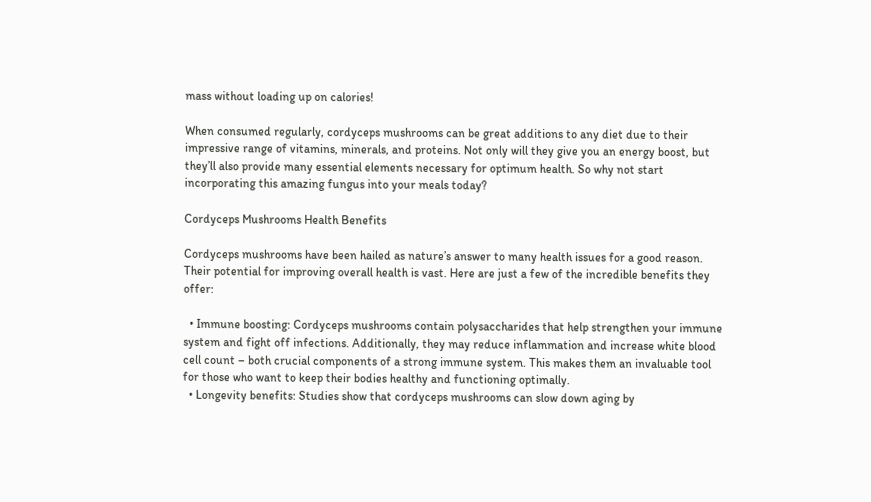mass without loading up on calories!

When consumed regularly, cordyceps mushrooms can be great additions to any diet due to their impressive range of vitamins, minerals, and proteins. Not only will they give you an energy boost, but they’ll also provide many essential elements necessary for optimum health. So why not start incorporating this amazing fungus into your meals today?

Cordyceps Mushrooms Health Benefits

Cordyceps mushrooms have been hailed as nature’s answer to many health issues for a good reason. Their potential for improving overall health is vast. Here are just a few of the incredible benefits they offer:

  • Immune boosting: Cordyceps mushrooms contain polysaccharides that help strengthen your immune system and fight off infections. Additionally, they may reduce inflammation and increase white blood cell count – both crucial components of a strong immune system. This makes them an invaluable tool for those who want to keep their bodies healthy and functioning optimally.
  • Longevity benefits: Studies show that cordyceps mushrooms can slow down aging by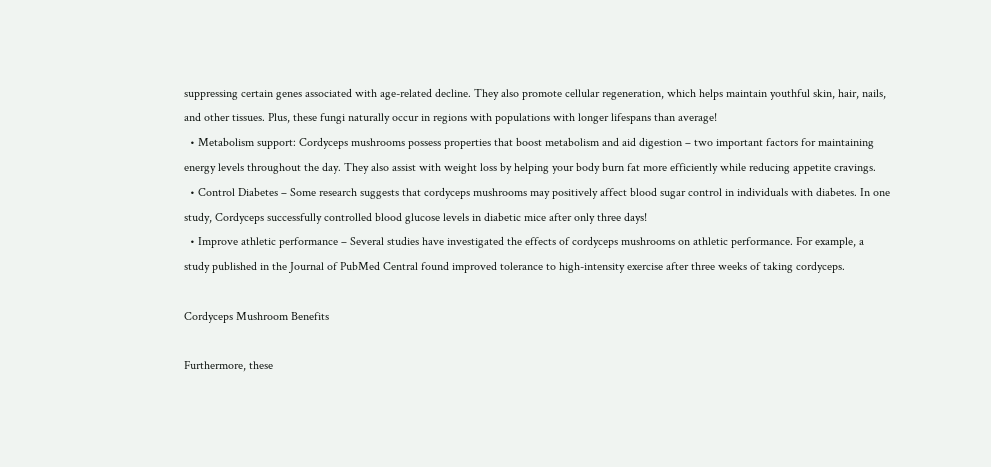suppressing certain genes associated with age-related decline. They also promote cellular regeneration, which helps maintain youthful skin, hair, nails, and other tissues. Plus, these fungi naturally occur in regions with populations with longer lifespans than average!
  • Metabolism support: Cordyceps mushrooms possess properties that boost metabolism and aid digestion – two important factors for maintaining energy levels throughout the day. They also assist with weight loss by helping your body burn fat more efficiently while reducing appetite cravings.
  • Control Diabetes – Some research suggests that cordyceps mushrooms may positively affect blood sugar control in individuals with diabetes. In one study, Cordyceps successfully controlled blood glucose levels in diabetic mice after only three days!
  • Improve athletic performance – Several studies have investigated the effects of cordyceps mushrooms on athletic performance. For example, a study published in the Journal of PubMed Central found improved tolerance to high-intensity exercise after three weeks of taking cordyceps.

Cordyceps Mushroom Benefits

Furthermore, these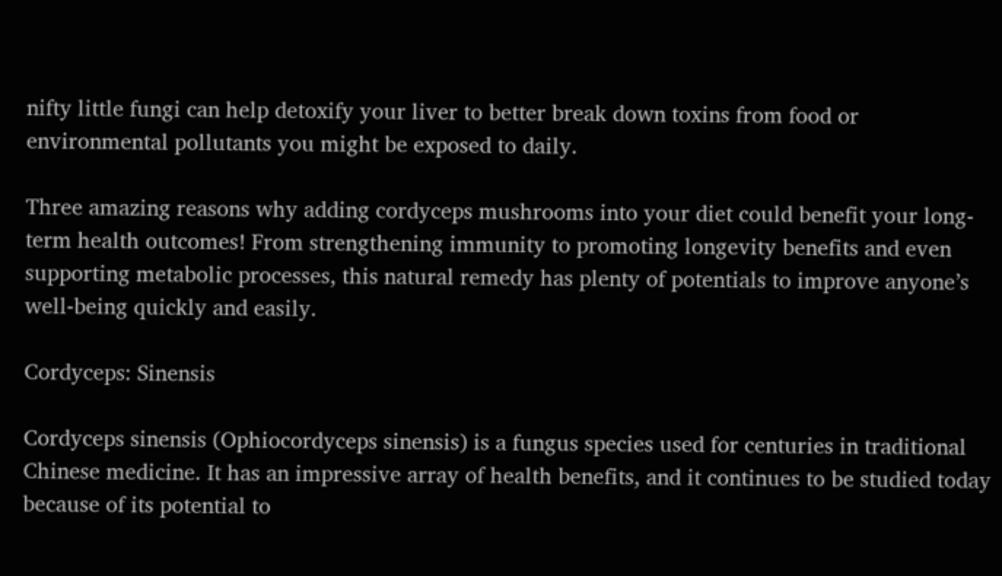nifty little fungi can help detoxify your liver to better break down toxins from food or environmental pollutants you might be exposed to daily.

Three amazing reasons why adding cordyceps mushrooms into your diet could benefit your long-term health outcomes! From strengthening immunity to promoting longevity benefits and even supporting metabolic processes, this natural remedy has plenty of potentials to improve anyone’s well-being quickly and easily.

Cordyceps: Sinensis

Cordyceps sinensis (Ophiocordyceps sinensis) is a fungus species used for centuries in traditional Chinese medicine. It has an impressive array of health benefits, and it continues to be studied today because of its potential to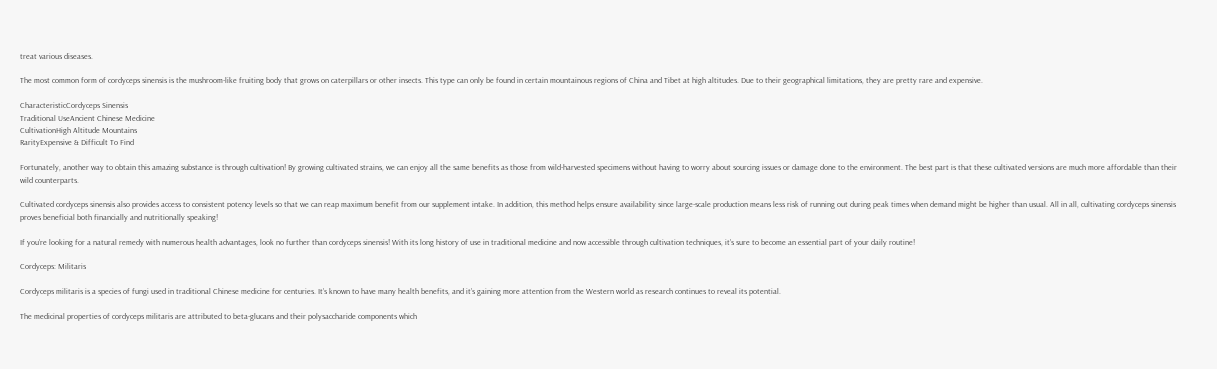treat various diseases.

The most common form of cordyceps sinensis is the mushroom-like fruiting body that grows on caterpillars or other insects. This type can only be found in certain mountainous regions of China and Tibet at high altitudes. Due to their geographical limitations, they are pretty rare and expensive.

CharacteristicCordyceps Sinensis
Traditional UseAncient Chinese Medicine
CultivationHigh Altitude Mountains
RarityExpensive & Difficult To Find

Fortunately, another way to obtain this amazing substance is through cultivation! By growing cultivated strains, we can enjoy all the same benefits as those from wild-harvested specimens without having to worry about sourcing issues or damage done to the environment. The best part is that these cultivated versions are much more affordable than their wild counterparts.

Cultivated cordyceps sinensis also provides access to consistent potency levels so that we can reap maximum benefit from our supplement intake. In addition, this method helps ensure availability since large-scale production means less risk of running out during peak times when demand might be higher than usual. All in all, cultivating cordyceps sinensis proves beneficial both financially and nutritionally speaking!

If you’re looking for a natural remedy with numerous health advantages, look no further than cordyceps sinensis! With its long history of use in traditional medicine and now accessible through cultivation techniques, it’s sure to become an essential part of your daily routine!

Cordyceps: Militaris

Cordyceps militaris is a species of fungi used in traditional Chinese medicine for centuries. It’s known to have many health benefits, and it’s gaining more attention from the Western world as research continues to reveal its potential.

The medicinal properties of cordyceps militaris are attributed to beta-glucans and their polysaccharide components which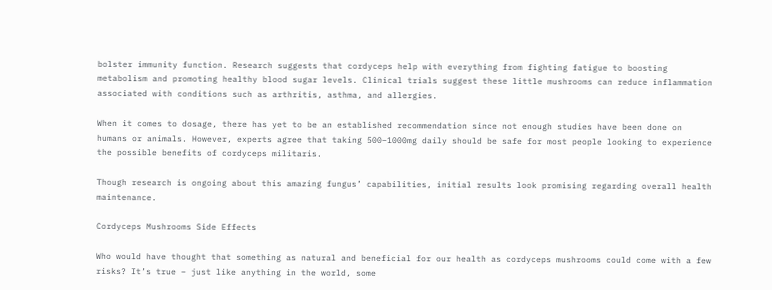bolster immunity function. Research suggests that cordyceps help with everything from fighting fatigue to boosting metabolism and promoting healthy blood sugar levels. Clinical trials suggest these little mushrooms can reduce inflammation associated with conditions such as arthritis, asthma, and allergies.

When it comes to dosage, there has yet to be an established recommendation since not enough studies have been done on humans or animals. However, experts agree that taking 500–1000mg daily should be safe for most people looking to experience the possible benefits of cordyceps militaris.

Though research is ongoing about this amazing fungus’ capabilities, initial results look promising regarding overall health maintenance.

Cordyceps Mushrooms Side Effects

Who would have thought that something as natural and beneficial for our health as cordyceps mushrooms could come with a few risks? It’s true – just like anything in the world, some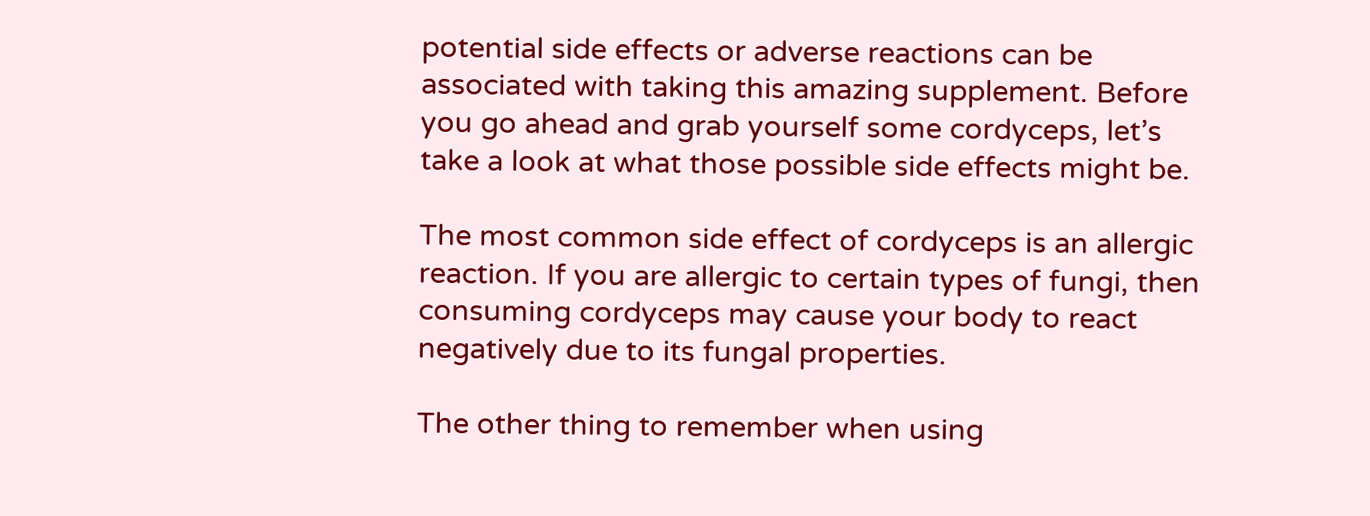potential side effects or adverse reactions can be associated with taking this amazing supplement. Before you go ahead and grab yourself some cordyceps, let’s take a look at what those possible side effects might be.

The most common side effect of cordyceps is an allergic reaction. If you are allergic to certain types of fungi, then consuming cordyceps may cause your body to react negatively due to its fungal properties.

The other thing to remember when using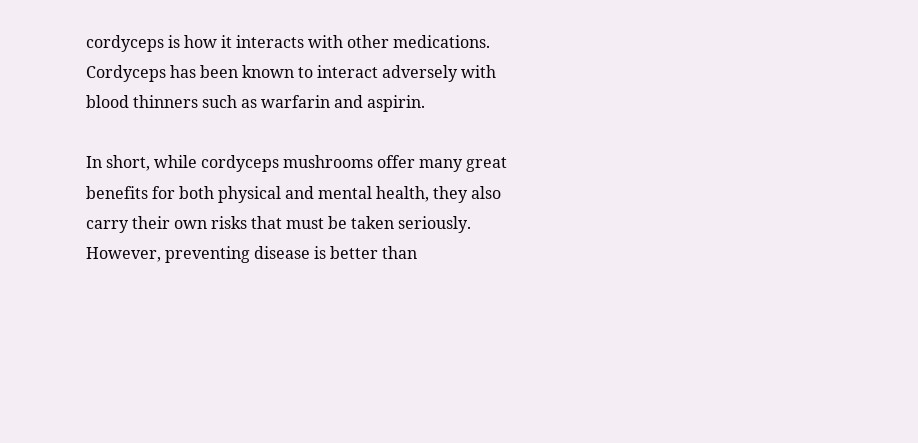cordyceps is how it interacts with other medications. Cordyceps has been known to interact adversely with blood thinners such as warfarin and aspirin.

In short, while cordyceps mushrooms offer many great benefits for both physical and mental health, they also carry their own risks that must be taken seriously. However, preventing disease is better than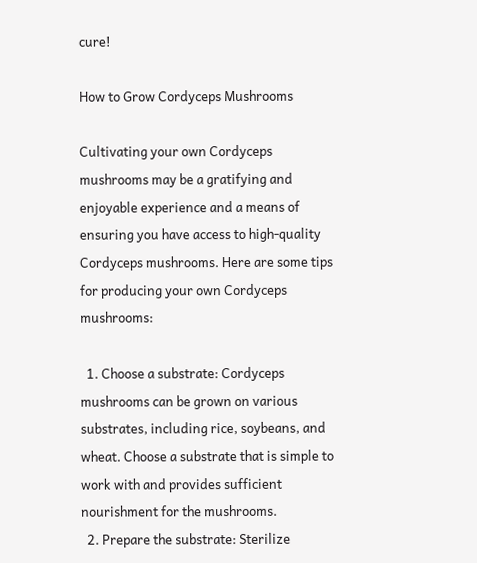cure!

How to Grow Cordyceps Mushrooms

Cultivating your own Cordyceps mushrooms may be a gratifying and enjoyable experience and a means of ensuring you have access to high-quality Cordyceps mushrooms. Here are some tips for producing your own Cordyceps mushrooms:

  1. Choose a substrate: Cordyceps mushrooms can be grown on various substrates, including rice, soybeans, and wheat. Choose a substrate that is simple to work with and provides sufficient nourishment for the mushrooms.
  2. Prepare the substrate: Sterilize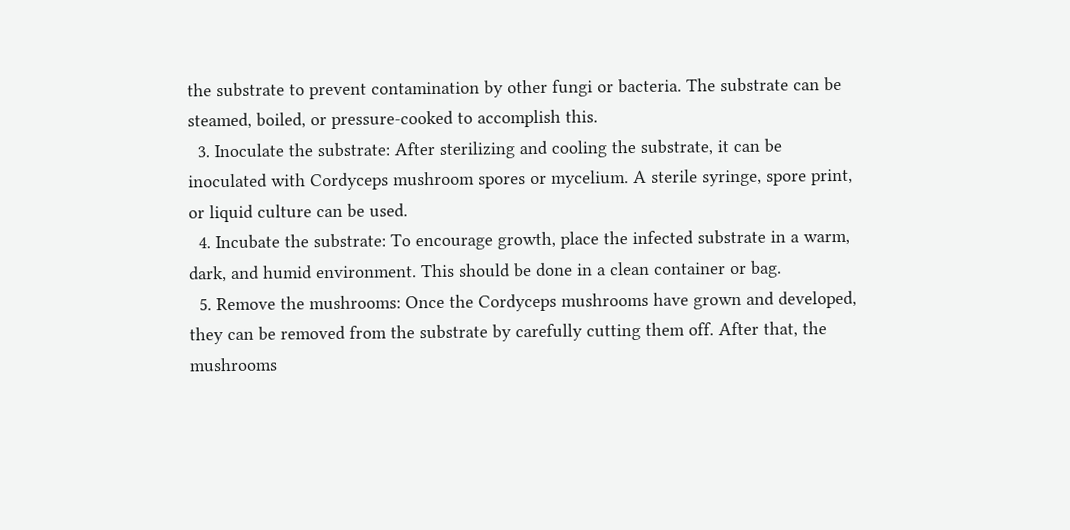the substrate to prevent contamination by other fungi or bacteria. The substrate can be steamed, boiled, or pressure-cooked to accomplish this.
  3. Inoculate the substrate: After sterilizing and cooling the substrate, it can be inoculated with Cordyceps mushroom spores or mycelium. A sterile syringe, spore print, or liquid culture can be used.
  4. Incubate the substrate: To encourage growth, place the infected substrate in a warm, dark, and humid environment. This should be done in a clean container or bag.
  5. Remove the mushrooms: Once the Cordyceps mushrooms have grown and developed, they can be removed from the substrate by carefully cutting them off. After that, the mushrooms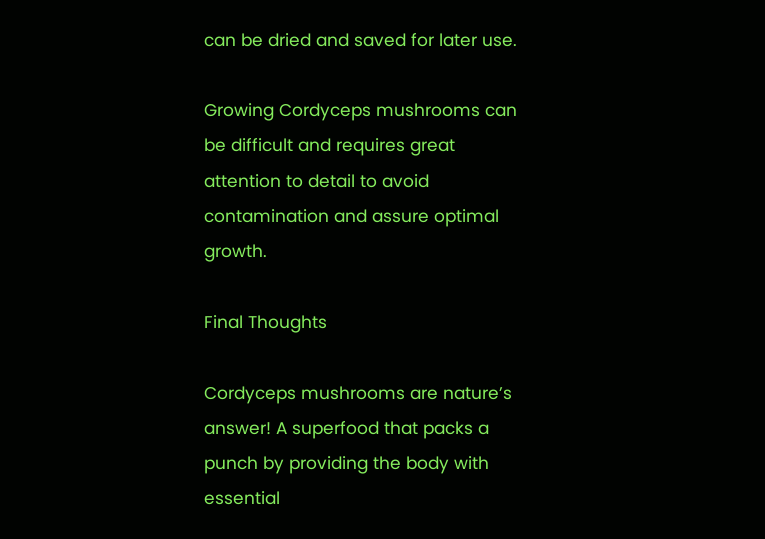can be dried and saved for later use.

Growing Cordyceps mushrooms can be difficult and requires great attention to detail to avoid contamination and assure optimal growth.

Final Thoughts

Cordyceps mushrooms are nature’s answer! A superfood that packs a punch by providing the body with essential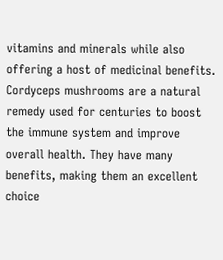vitamins and minerals while also offering a host of medicinal benefits. Cordyceps mushrooms are a natural remedy used for centuries to boost the immune system and improve overall health. They have many benefits, making them an excellent choice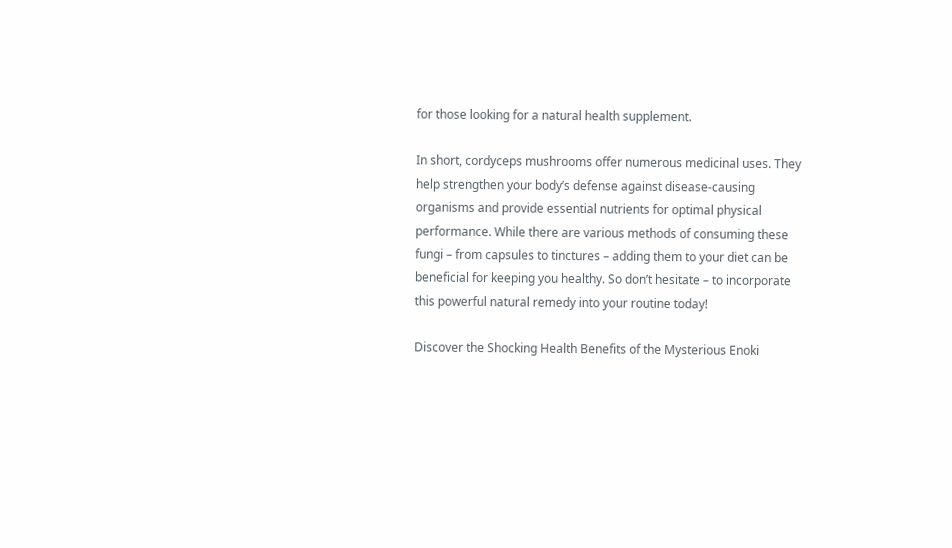for those looking for a natural health supplement.

In short, cordyceps mushrooms offer numerous medicinal uses. They help strengthen your body’s defense against disease-causing organisms and provide essential nutrients for optimal physical performance. While there are various methods of consuming these fungi – from capsules to tinctures – adding them to your diet can be beneficial for keeping you healthy. So don’t hesitate – to incorporate this powerful natural remedy into your routine today!

Discover the Shocking Health Benefits of the Mysterious Enoki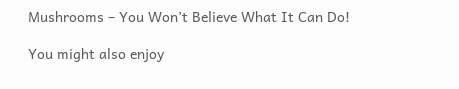Mushrooms – You Won’t Believe What It Can Do!

You might also enjoy